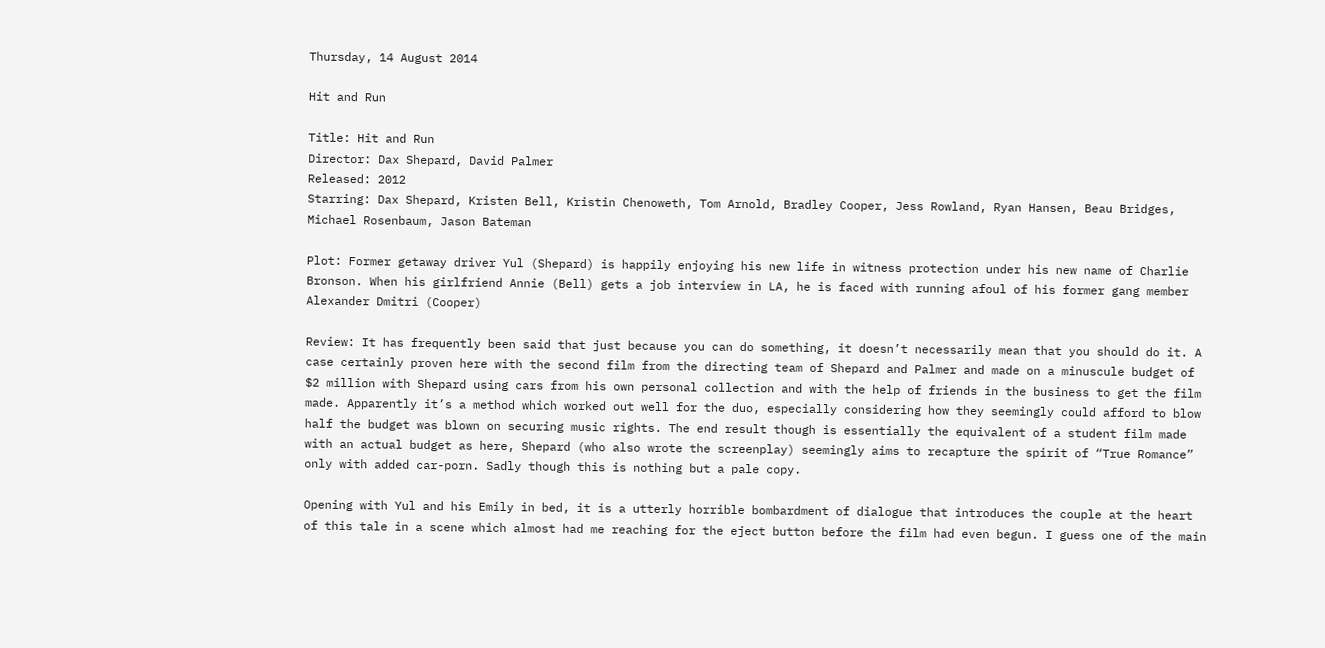Thursday, 14 August 2014

Hit and Run

Title: Hit and Run
Director: Dax Shepard, David Palmer
Released: 2012
Starring: Dax Shepard, Kristen Bell, Kristin Chenoweth, Tom Arnold, Bradley Cooper, Jess Rowland, Ryan Hansen, Beau Bridges, Michael Rosenbaum, Jason Bateman

Plot: Former getaway driver Yul (Shepard) is happily enjoying his new life in witness protection under his new name of Charlie Bronson. When his girlfriend Annie (Bell) gets a job interview in LA, he is faced with running afoul of his former gang member Alexander Dmitri (Cooper)

Review: It has frequently been said that just because you can do something, it doesn’t necessarily mean that you should do it. A case certainly proven here with the second film from the directing team of Shepard and Palmer and made on a minuscule budget of $2 million with Shepard using cars from his own personal collection and with the help of friends in the business to get the film made. Apparently it’s a method which worked out well for the duo, especially considering how they seemingly could afford to blow half the budget was blown on securing music rights. The end result though is essentially the equivalent of a student film made with an actual budget as here, Shepard (who also wrote the screenplay) seemingly aims to recapture the spirit of “True Romance” only with added car-porn. Sadly though this is nothing but a pale copy.

Opening with Yul and his Emily in bed, it is a utterly horrible bombardment of dialogue that introduces the couple at the heart of this tale in a scene which almost had me reaching for the eject button before the film had even begun. I guess one of the main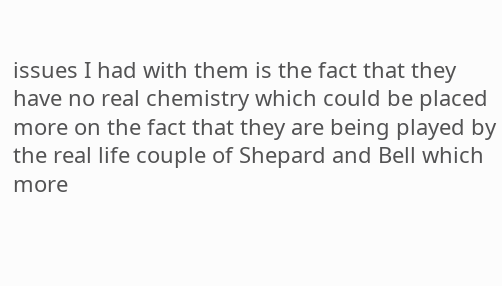issues I had with them is the fact that they have no real chemistry which could be placed more on the fact that they are being played by the real life couple of Shepard and Bell which more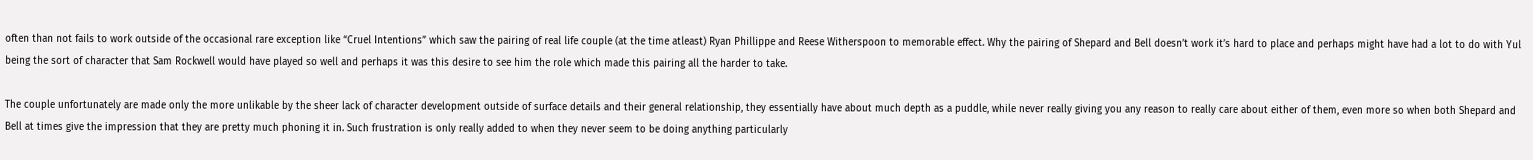often than not fails to work outside of the occasional rare exception like “Cruel Intentions” which saw the pairing of real life couple (at the time atleast) Ryan Phillippe and Reese Witherspoon to memorable effect. Why the pairing of Shepard and Bell doesn’t work it’s hard to place and perhaps might have had a lot to do with Yul being the sort of character that Sam Rockwell would have played so well and perhaps it was this desire to see him the role which made this pairing all the harder to take.

The couple unfortunately are made only the more unlikable by the sheer lack of character development outside of surface details and their general relationship, they essentially have about much depth as a puddle, while never really giving you any reason to really care about either of them, even more so when both Shepard and Bell at times give the impression that they are pretty much phoning it in. Such frustration is only really added to when they never seem to be doing anything particularly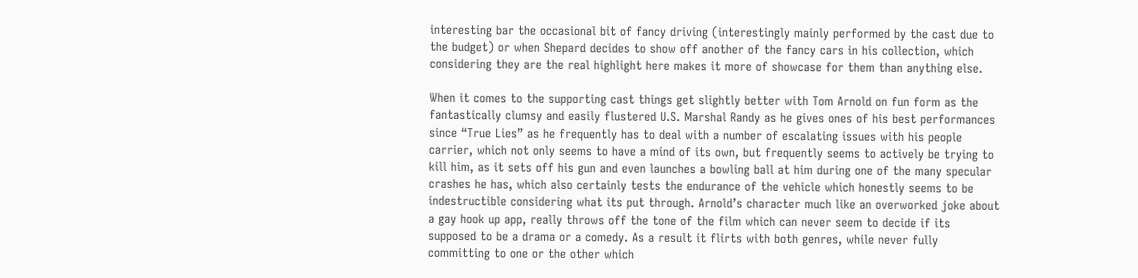interesting bar the occasional bit of fancy driving (interestingly mainly performed by the cast due to the budget) or when Shepard decides to show off another of the fancy cars in his collection, which considering they are the real highlight here makes it more of showcase for them than anything else.

When it comes to the supporting cast things get slightly better with Tom Arnold on fun form as the fantastically clumsy and easily flustered U.S. Marshal Randy as he gives ones of his best performances since “True Lies” as he frequently has to deal with a number of escalating issues with his people carrier, which not only seems to have a mind of its own, but frequently seems to actively be trying to kill him, as it sets off his gun and even launches a bowling ball at him during one of the many specular crashes he has, which also certainly tests the endurance of the vehicle which honestly seems to be indestructible considering what its put through. Arnold’s character much like an overworked joke about a gay hook up app, really throws off the tone of the film which can never seem to decide if its supposed to be a drama or a comedy. As a result it flirts with both genres, while never fully committing to one or the other which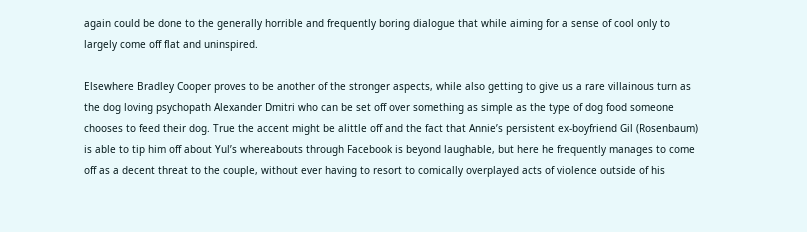again could be done to the generally horrible and frequently boring dialogue that while aiming for a sense of cool only to largely come off flat and uninspired.

Elsewhere Bradley Cooper proves to be another of the stronger aspects, while also getting to give us a rare villainous turn as the dog loving psychopath Alexander Dmitri who can be set off over something as simple as the type of dog food someone chooses to feed their dog. True the accent might be alittle off and the fact that Annie’s persistent ex-boyfriend Gil (Rosenbaum) is able to tip him off about Yul’s whereabouts through Facebook is beyond laughable, but here he frequently manages to come off as a decent threat to the couple, without ever having to resort to comically overplayed acts of violence outside of his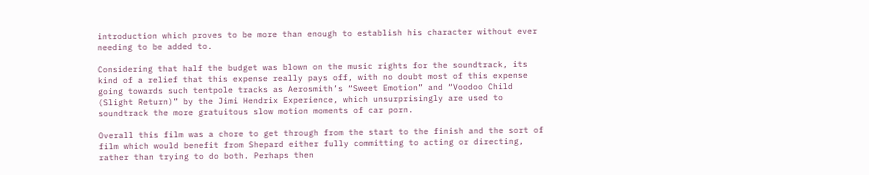introduction which proves to be more than enough to establish his character without ever needing to be added to.

Considering that half the budget was blown on the music rights for the soundtrack, its kind of a relief that this expense really pays off, with no doubt most of this expense going towards such tentpole tracks as Aerosmith’s “Sweet Emotion” and “Voodoo Child (Slight Return)” by the Jimi Hendrix Experience, which unsurprisingly are used to soundtrack the more gratuitous slow motion moments of car porn.

Overall this film was a chore to get through from the start to the finish and the sort of film which would benefit from Shepard either fully committing to acting or directing, rather than trying to do both. Perhaps then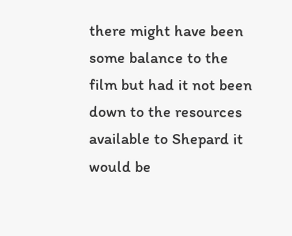there might have been some balance to the film but had it not been down to the resources available to Shepard it would be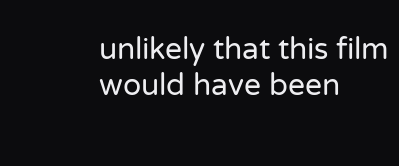unlikely that this film would have been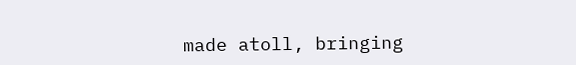made atoll, bringing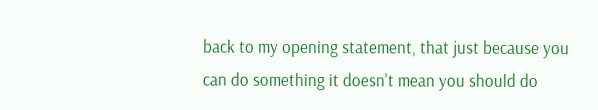back to my opening statement, that just because you can do something it doesn't mean you should do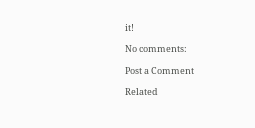it!

No comments:

Post a Comment

Related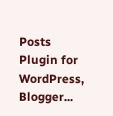Posts Plugin for WordPress, Blogger...